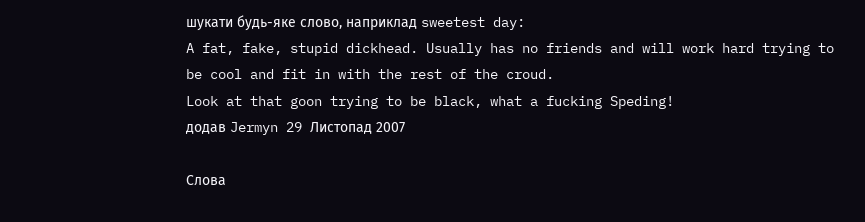шукати будь-яке слово, наприклад sweetest day:
A fat, fake, stupid dickhead. Usually has no friends and will work hard trying to be cool and fit in with the rest of the croud.
Look at that goon trying to be black, what a fucking Speding!
додав Jermyn 29 Листопад 2007

Слова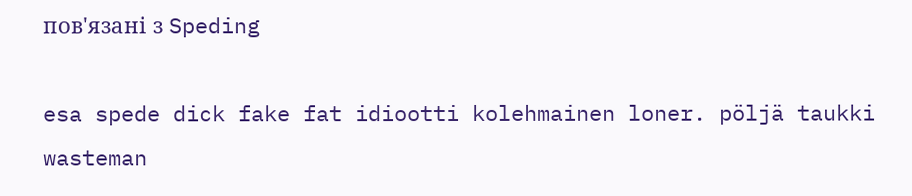пов'язані з Speding

esa spede dick fake fat idiootti kolehmainen loner. pöljä taukki wasteman